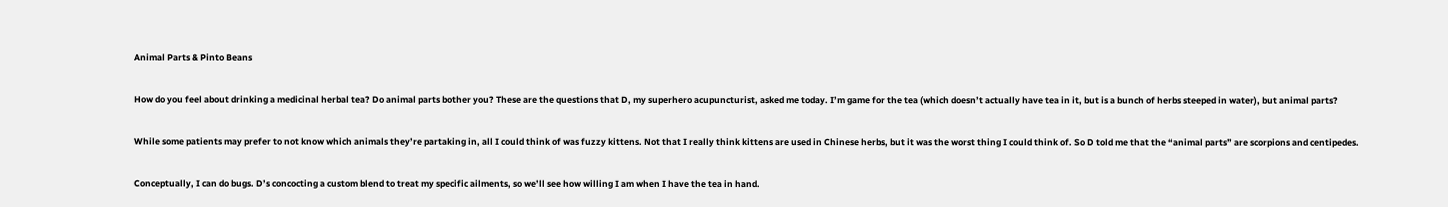Animal Parts & Pinto Beans

How do you feel about drinking a medicinal herbal tea? Do animal parts bother you? These are the questions that D, my superhero acupuncturist, asked me today. I’m game for the tea (which doesn’t actually have tea in it, but is a bunch of herbs steeped in water), but animal parts?

While some patients may prefer to not know which animals they’re partaking in, all I could think of was fuzzy kittens. Not that I really think kittens are used in Chinese herbs, but it was the worst thing I could think of. So D told me that the “animal parts” are scorpions and centipedes.

Conceptually, I can do bugs. D’s concocting a custom blend to treat my specific ailments, so we’ll see how willing I am when I have the tea in hand.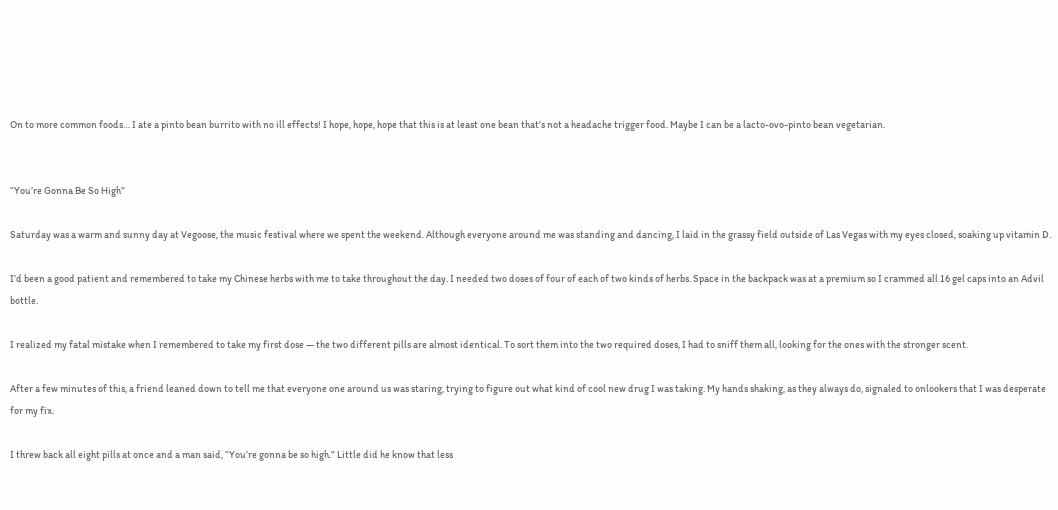On to more common foods… I ate a pinto bean burrito with no ill effects! I hope, hope, hope that this is at least one bean that’s not a headache trigger food. Maybe I can be a lacto-ovo-pinto bean vegetarian.


“You’re Gonna Be So High”

Saturday was a warm and sunny day at Vegoose, the music festival where we spent the weekend. Although everyone around me was standing and dancing, I laid in the grassy field outside of Las Vegas with my eyes closed, soaking up vitamin D.

I’d been a good patient and remembered to take my Chinese herbs with me to take throughout the day. I needed two doses of four of each of two kinds of herbs. Space in the backpack was at a premium so I crammed all 16 gel caps into an Advil bottle.

I realized my fatal mistake when I remembered to take my first dose — the two different pills are almost identical. To sort them into the two required doses, I had to sniff them all, looking for the ones with the stronger scent.

After a few minutes of this, a friend leaned down to tell me that everyone one around us was staring, trying to figure out what kind of cool new drug I was taking. My hands shaking, as they always do, signaled to onlookers that I was desperate for my fix.

I threw back all eight pills at once and a man said, “You’re gonna be so high.” Little did he know that less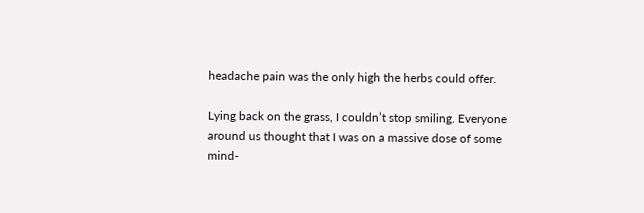headache pain was the only high the herbs could offer.

Lying back on the grass, I couldn’t stop smiling. Everyone around us thought that I was on a massive dose of some mind-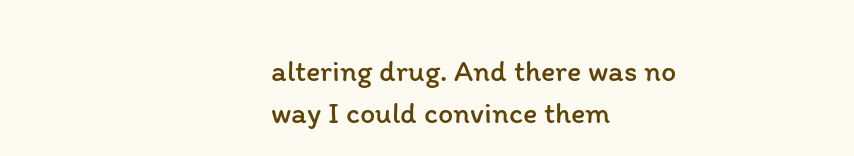altering drug. And there was no way I could convince them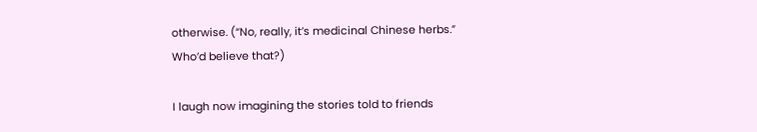otherwise. (“No, really, it’s medicinal Chinese herbs.” Who’d believe that?)

I laugh now imagining the stories told to friends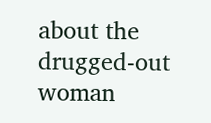about the drugged-out woman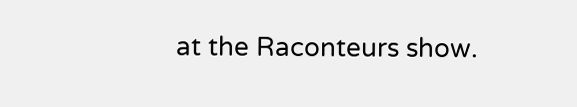at the Raconteurs show.